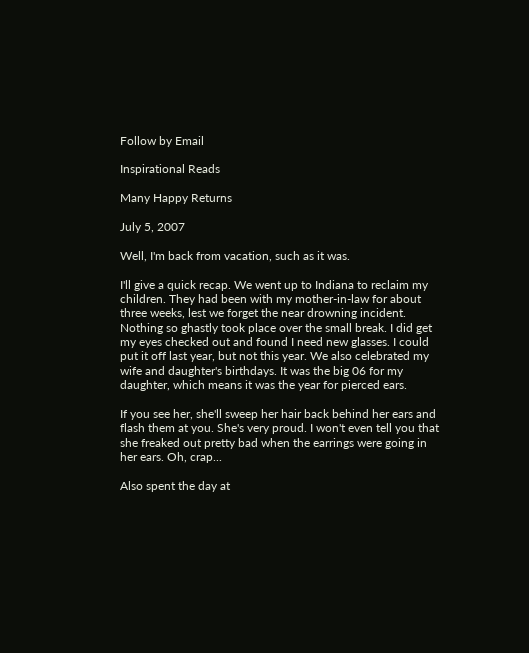Follow by Email

Inspirational Reads

Many Happy Returns

July 5, 2007

Well, I'm back from vacation, such as it was.

I'll give a quick recap. We went up to Indiana to reclaim my children. They had been with my mother-in-law for about three weeks, lest we forget the near drowning incident. Nothing so ghastly took place over the small break. I did get my eyes checked out and found I need new glasses. I could put it off last year, but not this year. We also celebrated my wife and daughter's birthdays. It was the big 06 for my daughter, which means it was the year for pierced ears.

If you see her, she'll sweep her hair back behind her ears and flash them at you. She's very proud. I won't even tell you that she freaked out pretty bad when the earrings were going in her ears. Oh, crap...

Also spent the day at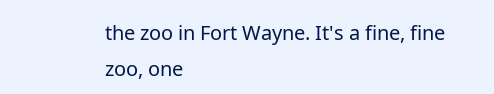the zoo in Fort Wayne. It's a fine, fine zoo, one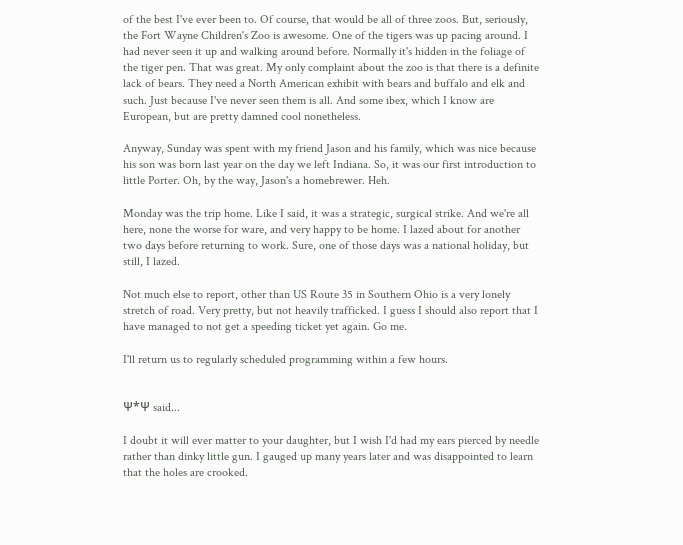of the best I've ever been to. Of course, that would be all of three zoos. But, seriously, the Fort Wayne Children's Zoo is awesome. One of the tigers was up pacing around. I had never seen it up and walking around before. Normally it's hidden in the foliage of the tiger pen. That was great. My only complaint about the zoo is that there is a definite lack of bears. They need a North American exhibit with bears and buffalo and elk and such. Just because I've never seen them is all. And some ibex, which I know are European, but are pretty damned cool nonetheless.

Anyway, Sunday was spent with my friend Jason and his family, which was nice because his son was born last year on the day we left Indiana. So, it was our first introduction to little Porter. Oh, by the way, Jason's a homebrewer. Heh.

Monday was the trip home. Like I said, it was a strategic, surgical strike. And we're all here, none the worse for ware, and very happy to be home. I lazed about for another two days before returning to work. Sure, one of those days was a national holiday, but still, I lazed.

Not much else to report, other than US Route 35 in Southern Ohio is a very lonely stretch of road. Very pretty, but not heavily trafficked. I guess I should also report that I have managed to not get a speeding ticket yet again. Go me.

I'll return us to regularly scheduled programming within a few hours.


Ψ*Ψ said...

I doubt it will ever matter to your daughter, but I wish I'd had my ears pierced by needle rather than dinky little gun. I gauged up many years later and was disappointed to learn that the holes are crooked.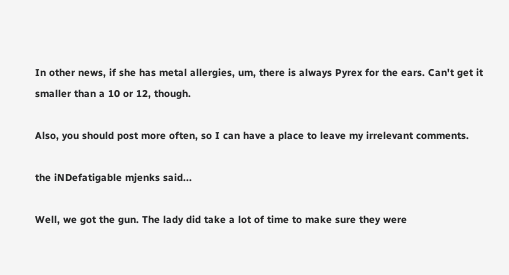In other news, if she has metal allergies, um, there is always Pyrex for the ears. Can't get it smaller than a 10 or 12, though.

Also, you should post more often, so I can have a place to leave my irrelevant comments.

the iNDefatigable mjenks said...

Well, we got the gun. The lady did take a lot of time to make sure they were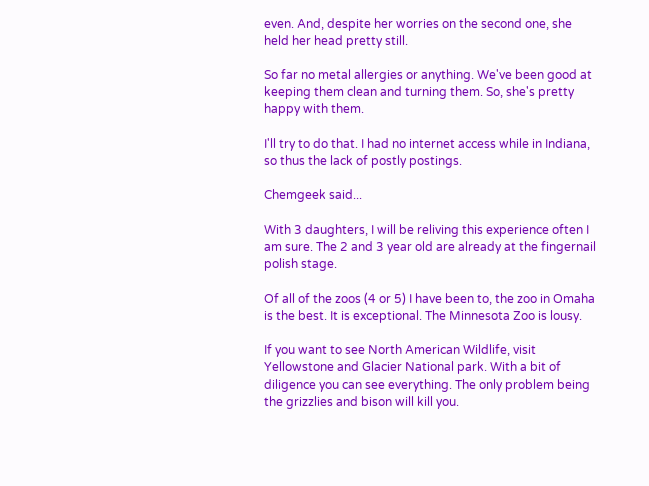even. And, despite her worries on the second one, she held her head pretty still.

So far no metal allergies or anything. We've been good at keeping them clean and turning them. So, she's pretty happy with them.

I'll try to do that. I had no internet access while in Indiana, so thus the lack of postly postings.

Chemgeek said...

With 3 daughters, I will be reliving this experience often I am sure. The 2 and 3 year old are already at the fingernail polish stage.

Of all of the zoos (4 or 5) I have been to, the zoo in Omaha is the best. It is exceptional. The Minnesota Zoo is lousy.

If you want to see North American Wildlife, visit Yellowstone and Glacier National park. With a bit of diligence you can see everything. The only problem being the grizzlies and bison will kill you.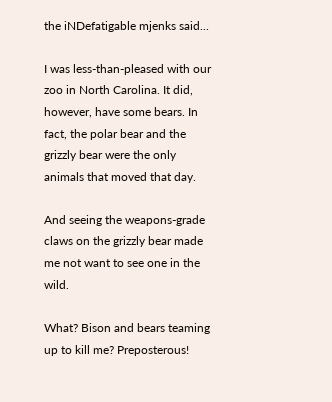the iNDefatigable mjenks said...

I was less-than-pleased with our zoo in North Carolina. It did, however, have some bears. In fact, the polar bear and the grizzly bear were the only animals that moved that day.

And seeing the weapons-grade claws on the grizzly bear made me not want to see one in the wild.

What? Bison and bears teaming up to kill me? Preposterous!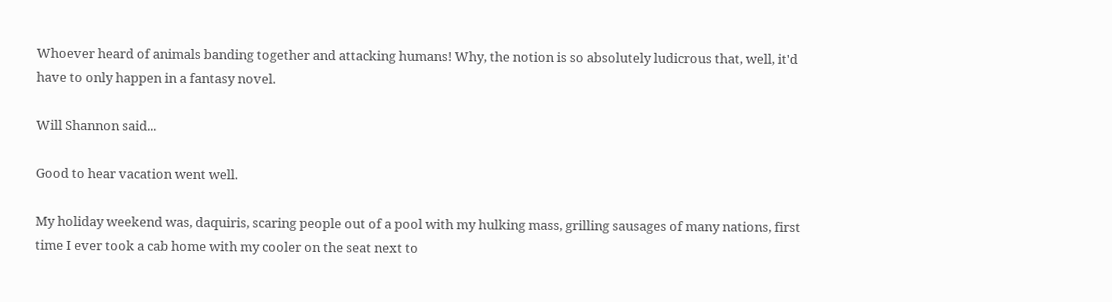Whoever heard of animals banding together and attacking humans! Why, the notion is so absolutely ludicrous that, well, it'd have to only happen in a fantasy novel.

Will Shannon said...

Good to hear vacation went well.

My holiday weekend was, daquiris, scaring people out of a pool with my hulking mass, grilling sausages of many nations, first time I ever took a cab home with my cooler on the seat next to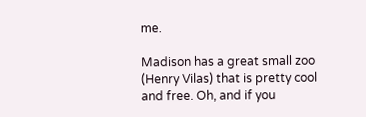me.

Madison has a great small zoo (Henry Vilas) that is pretty cool and free. Oh, and if you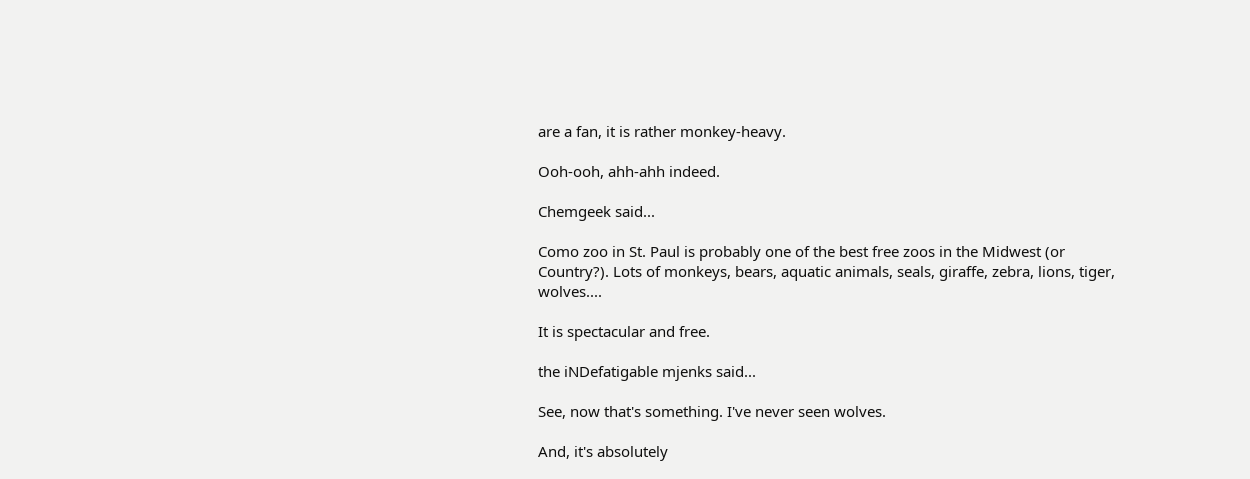are a fan, it is rather monkey-heavy.

Ooh-ooh, ahh-ahh indeed.

Chemgeek said...

Como zoo in St. Paul is probably one of the best free zoos in the Midwest (or Country?). Lots of monkeys, bears, aquatic animals, seals, giraffe, zebra, lions, tiger, wolves....

It is spectacular and free.

the iNDefatigable mjenks said...

See, now that's something. I've never seen wolves.

And, it's absolutely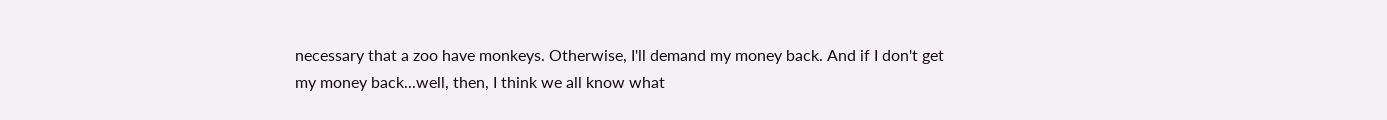necessary that a zoo have monkeys. Otherwise, I'll demand my money back. And if I don't get my money back...well, then, I think we all know what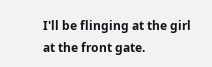I'll be flinging at the girl at the front gate.